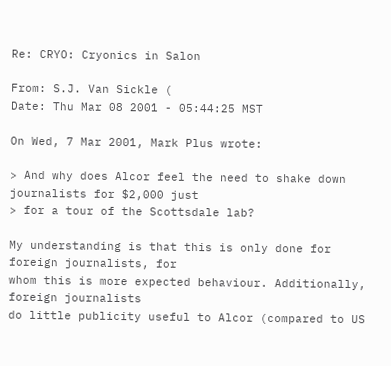Re: CRYO: Cryonics in Salon

From: S.J. Van Sickle (
Date: Thu Mar 08 2001 - 05:44:25 MST

On Wed, 7 Mar 2001, Mark Plus wrote:

> And why does Alcor feel the need to shake down journalists for $2,000 just
> for a tour of the Scottsdale lab?

My understanding is that this is only done for foreign journalists, for
whom this is more expected behaviour. Additionally, foreign journalists
do little publicity useful to Alcor (compared to US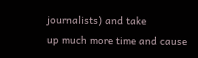journalists) and take
up much more time and cause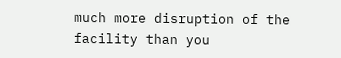much more disruption of the facility than you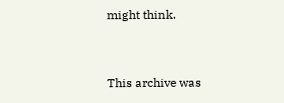might think.


This archive was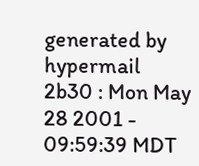generated by hypermail 2b30 : Mon May 28 2001 - 09:59:39 MDT